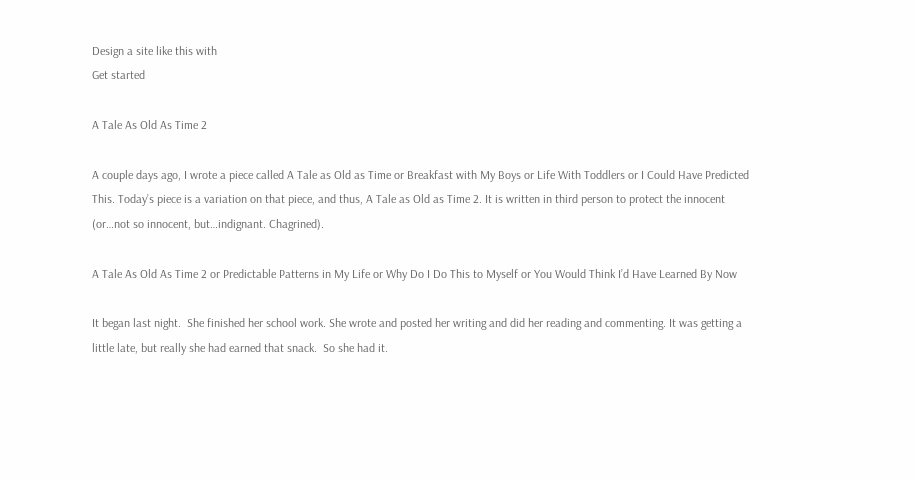Design a site like this with
Get started

A Tale As Old As Time 2

A couple days ago, I wrote a piece called A Tale as Old as Time or Breakfast with My Boys or Life With Toddlers or I Could Have Predicted This. Today’s piece is a variation on that piece, and thus, A Tale as Old as Time 2. It is written in third person to protect the innocent (or…not so innocent, but…indignant. Chagrined).

A Tale As Old As Time 2 or Predictable Patterns in My Life or Why Do I Do This to Myself or You Would Think I’d Have Learned By Now

It began last night.  She finished her school work. She wrote and posted her writing and did her reading and commenting. It was getting a little late, but really she had earned that snack.  So she had it.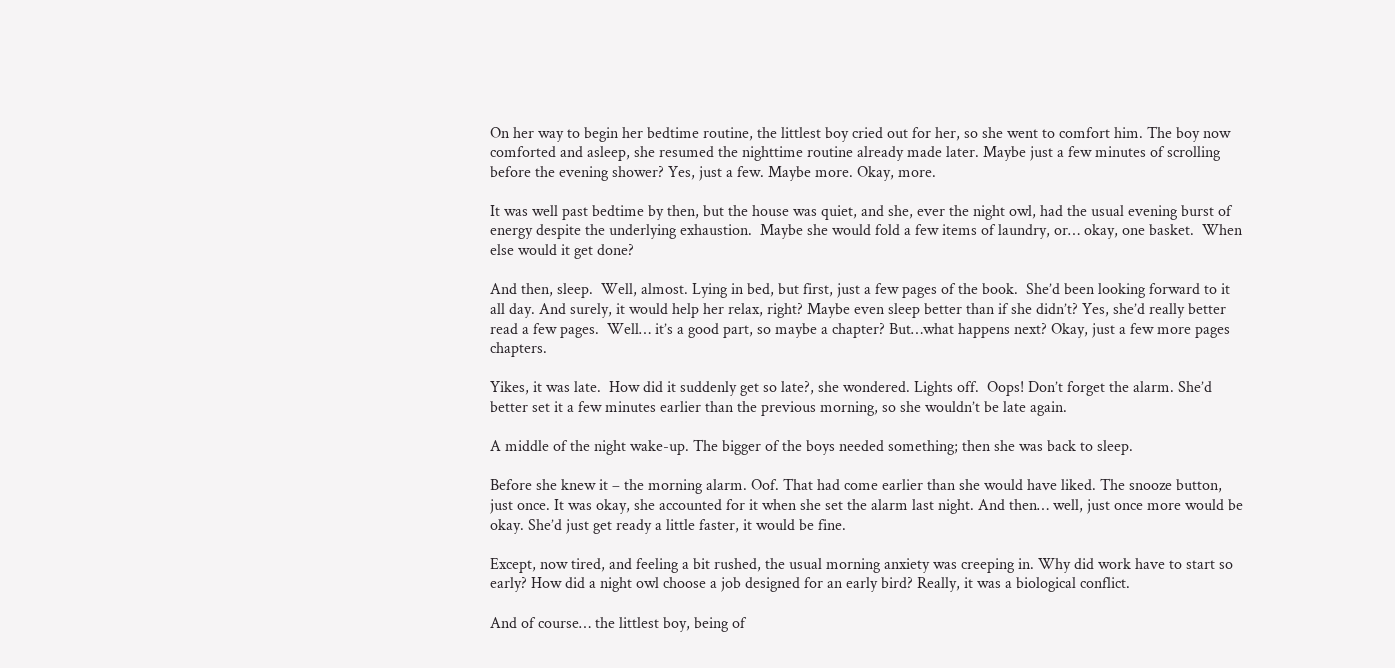On her way to begin her bedtime routine, the littlest boy cried out for her, so she went to comfort him. The boy now comforted and asleep, she resumed the nighttime routine already made later. Maybe just a few minutes of scrolling before the evening shower? Yes, just a few. Maybe more. Okay, more.

It was well past bedtime by then, but the house was quiet, and she, ever the night owl, had the usual evening burst of energy despite the underlying exhaustion.  Maybe she would fold a few items of laundry, or… okay, one basket.  When else would it get done?

And then, sleep.  Well, almost. Lying in bed, but first, just a few pages of the book.  She’d been looking forward to it all day. And surely, it would help her relax, right? Maybe even sleep better than if she didn’t? Yes, she’d really better read a few pages.  Well… it’s a good part, so maybe a chapter? But…what happens next? Okay, just a few more pages chapters.

Yikes, it was late.  How did it suddenly get so late?, she wondered. Lights off.  Oops! Don’t forget the alarm. She’d better set it a few minutes earlier than the previous morning, so she wouldn’t be late again.

A middle of the night wake-up. The bigger of the boys needed something; then she was back to sleep.

Before she knew it – the morning alarm. Oof. That had come earlier than she would have liked. The snooze button, just once. It was okay, she accounted for it when she set the alarm last night. And then… well, just once more would be okay. She’d just get ready a little faster, it would be fine.

Except, now tired, and feeling a bit rushed, the usual morning anxiety was creeping in. Why did work have to start so early? How did a night owl choose a job designed for an early bird? Really, it was a biological conflict.

And of course… the littlest boy, being of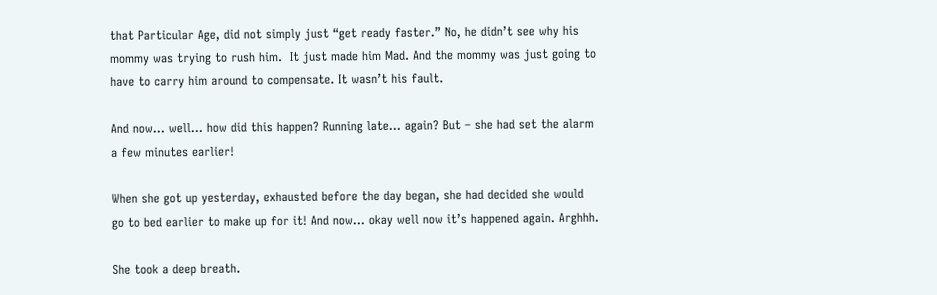that Particular Age, did not simply just “get ready faster.” No, he didn’t see why his mommy was trying to rush him.  It just made him Mad. And the mommy was just going to have to carry him around to compensate. It wasn’t his fault.

And now… well… how did this happen? Running late… again? But – she had set the alarm a few minutes earlier!

When she got up yesterday, exhausted before the day began, she had decided she would go to bed earlier to make up for it! And now… okay well now it’s happened again. Arghhh.

She took a deep breath.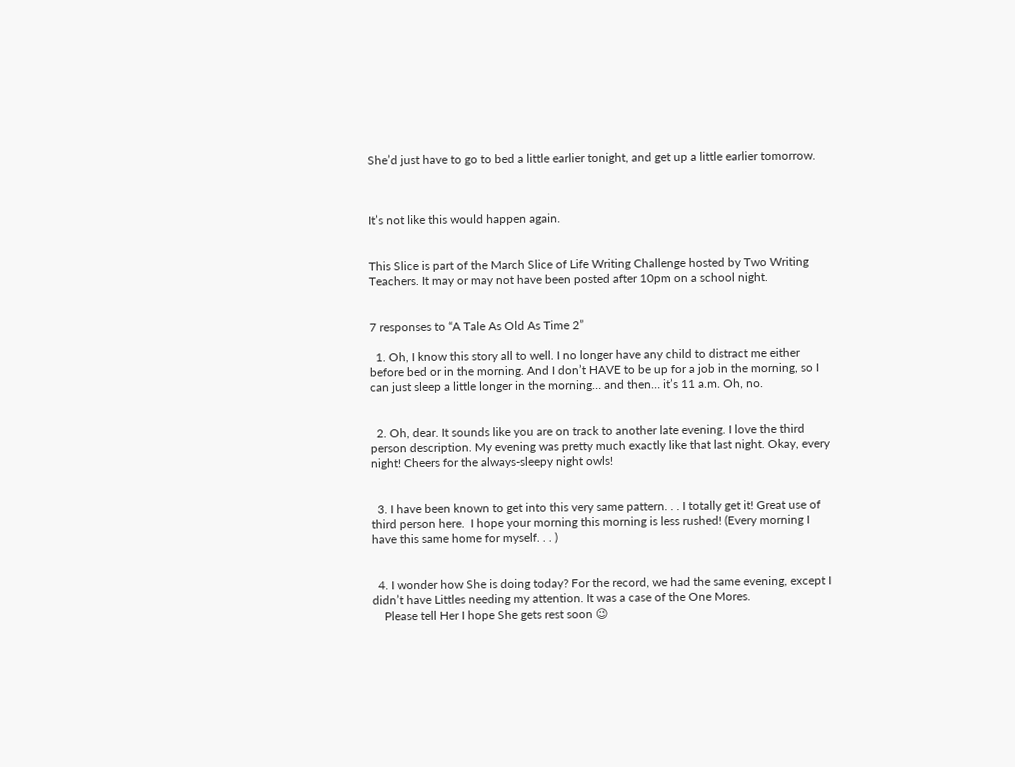She’d just have to go to bed a little earlier tonight, and get up a little earlier tomorrow.



It’s not like this would happen again.


This Slice is part of the March Slice of Life Writing Challenge hosted by Two Writing Teachers. It may or may not have been posted after 10pm on a school night.


7 responses to “A Tale As Old As Time 2”

  1. Oh, I know this story all to well. I no longer have any child to distract me either before bed or in the morning. And I don’t HAVE to be up for a job in the morning, so I can just sleep a little longer in the morning… and then… it’s 11 a.m. Oh, no.


  2. Oh, dear. It sounds like you are on track to another late evening. I love the third person description. My evening was pretty much exactly like that last night. Okay, every night! Cheers for the always-sleepy night owls!


  3. I have been known to get into this very same pattern. . . I totally get it! Great use of third person here.  I hope your morning this morning is less rushed! (Every morning I have this same home for myself. . . )


  4. I wonder how She is doing today? For the record, we had the same evening, except I didn’t have Littles needing my attention. It was a case of the One Mores.
    Please tell Her I hope She gets rest soon 😉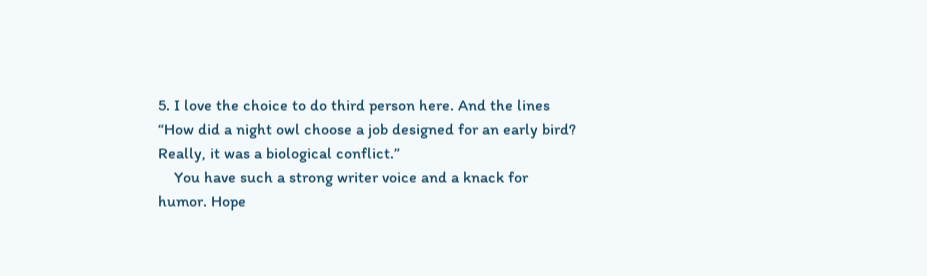5. I love the choice to do third person here. And the lines “How did a night owl choose a job designed for an early bird? Really, it was a biological conflict.”
    You have such a strong writer voice and a knack for humor. Hope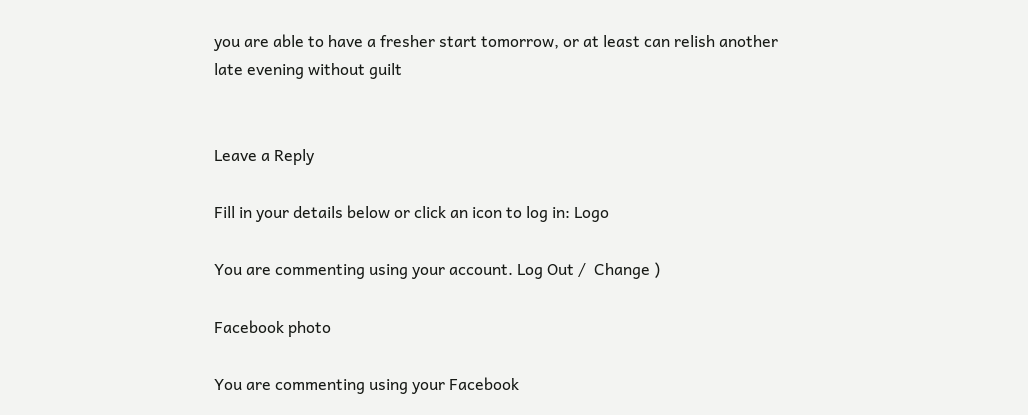you are able to have a fresher start tomorrow, or at least can relish another late evening without guilt


Leave a Reply

Fill in your details below or click an icon to log in: Logo

You are commenting using your account. Log Out /  Change )

Facebook photo

You are commenting using your Facebook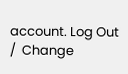account. Log Out /  Change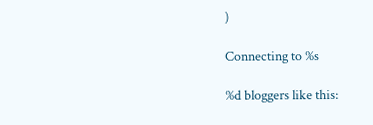)

Connecting to %s

%d bloggers like this: